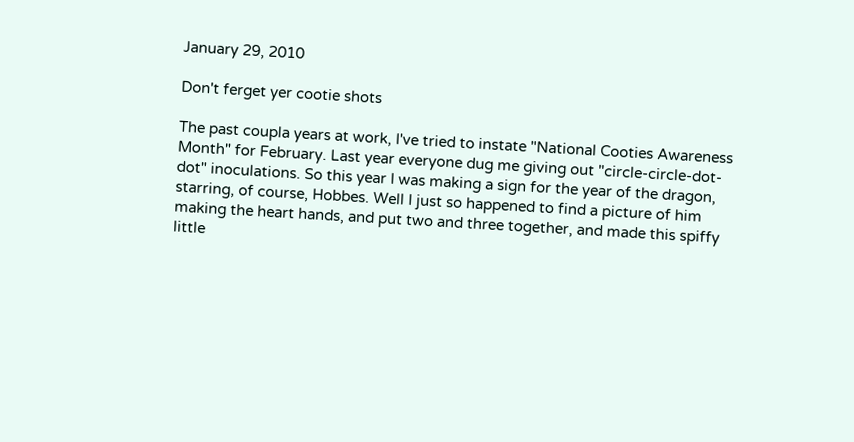January 29, 2010

Don't ferget yer cootie shots

The past coupla years at work, I've tried to instate "National Cooties Awareness Month" for February. Last year everyone dug me giving out "circle-circle-dot-dot" inoculations. So this year I was making a sign for the year of the dragon, starring, of course, Hobbes. Well I just so happened to find a picture of him making the heart hands, and put two and three together, and made this spiffy little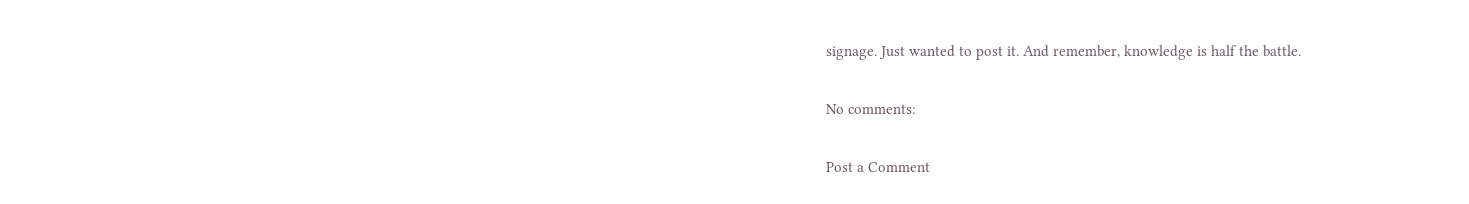signage. Just wanted to post it. And remember, knowledge is half the battle.

No comments:

Post a Comment